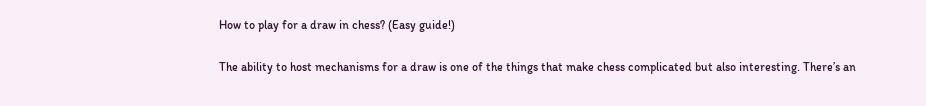How to play for a draw in chess? (Easy guide!)

The ability to host mechanisms for a draw is one of the things that make chess complicated but also interesting. There’s an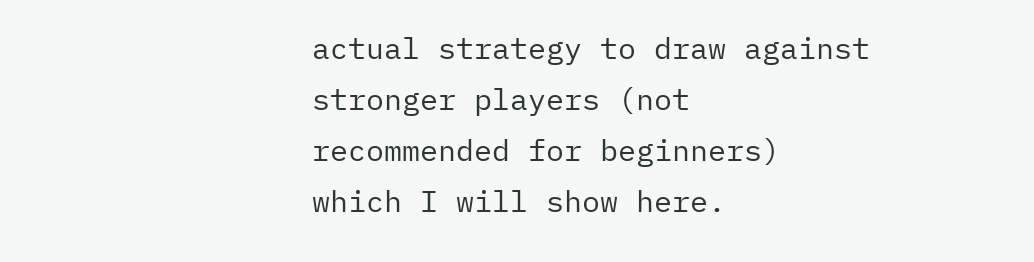actual strategy to draw against stronger players (not recommended for beginners) which I will show here.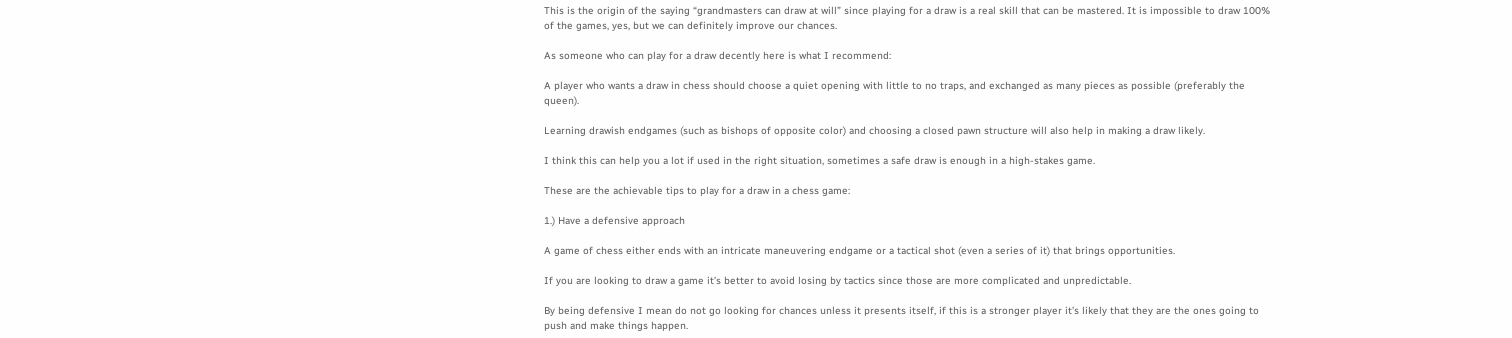This is the origin of the saying “grandmasters can draw at will” since playing for a draw is a real skill that can be mastered. It is impossible to draw 100% of the games, yes, but we can definitely improve our chances.

As someone who can play for a draw decently here is what I recommend:

A player who wants a draw in chess should choose a quiet opening with little to no traps, and exchanged as many pieces as possible (preferably the queen).

Learning drawish endgames (such as bishops of opposite color) and choosing a closed pawn structure will also help in making a draw likely.

I think this can help you a lot if used in the right situation, sometimes a safe draw is enough in a high-stakes game.

These are the achievable tips to play for a draw in a chess game:

1.) Have a defensive approach

A game of chess either ends with an intricate maneuvering endgame or a tactical shot (even a series of it) that brings opportunities.

If you are looking to draw a game it’s better to avoid losing by tactics since those are more complicated and unpredictable.

By being defensive I mean do not go looking for chances unless it presents itself, if this is a stronger player it’s likely that they are the ones going to push and make things happen.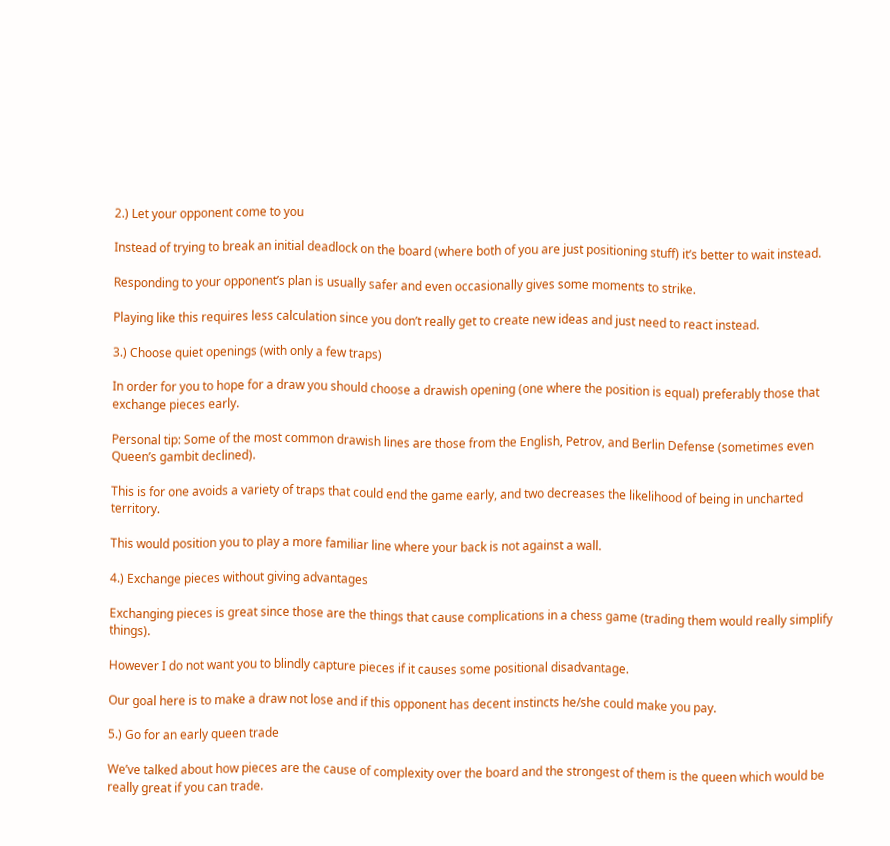2.) Let your opponent come to you

Instead of trying to break an initial deadlock on the board (where both of you are just positioning stuff) it’s better to wait instead.

Responding to your opponent’s plan is usually safer and even occasionally gives some moments to strike.

Playing like this requires less calculation since you don’t really get to create new ideas and just need to react instead.

3.) Choose quiet openings (with only a few traps)

In order for you to hope for a draw you should choose a drawish opening (one where the position is equal) preferably those that exchange pieces early.

Personal tip: Some of the most common drawish lines are those from the English, Petrov, and Berlin Defense (sometimes even Queen’s gambit declined).

This is for one avoids a variety of traps that could end the game early, and two decreases the likelihood of being in uncharted territory.

This would position you to play a more familiar line where your back is not against a wall.

4.) Exchange pieces without giving advantages

Exchanging pieces is great since those are the things that cause complications in a chess game (trading them would really simplify things).

However I do not want you to blindly capture pieces if it causes some positional disadvantage.

Our goal here is to make a draw not lose and if this opponent has decent instincts he/she could make you pay.

5.) Go for an early queen trade

We’ve talked about how pieces are the cause of complexity over the board and the strongest of them is the queen which would be really great if you can trade.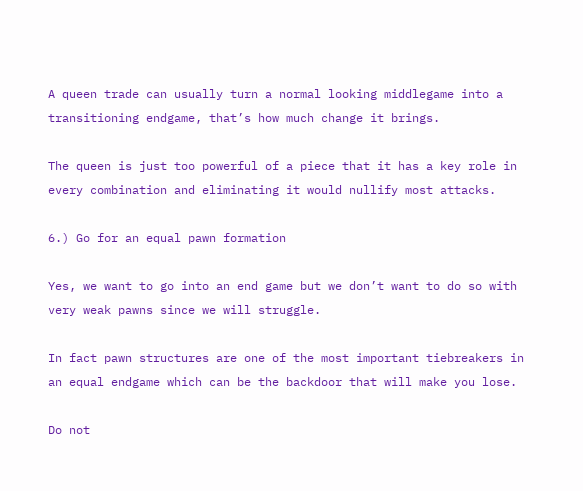A queen trade can usually turn a normal looking middlegame into a transitioning endgame, that’s how much change it brings.

The queen is just too powerful of a piece that it has a key role in every combination and eliminating it would nullify most attacks.

6.) Go for an equal pawn formation

Yes, we want to go into an end game but we don’t want to do so with very weak pawns since we will struggle.

In fact pawn structures are one of the most important tiebreakers in an equal endgame which can be the backdoor that will make you lose.

Do not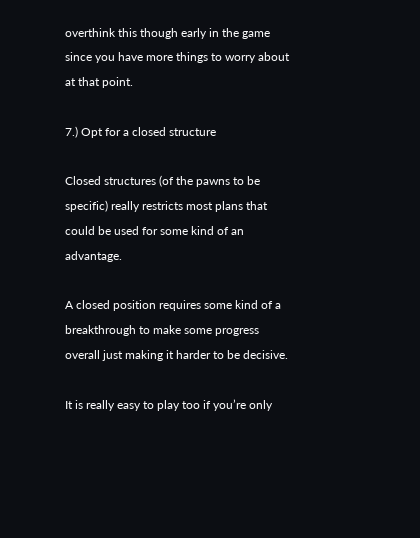overthink this though early in the game since you have more things to worry about at that point.

7.) Opt for a closed structure

Closed structures (of the pawns to be specific) really restricts most plans that could be used for some kind of an advantage.

A closed position requires some kind of a breakthrough to make some progress overall just making it harder to be decisive.

It is really easy to play too if you’re only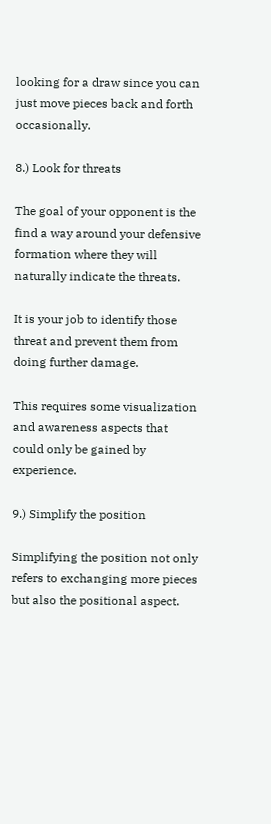looking for a draw since you can just move pieces back and forth occasionally.

8.) Look for threats

The goal of your opponent is the find a way around your defensive formation where they will naturally indicate the threats.

It is your job to identify those threat and prevent them from doing further damage.

This requires some visualization and awareness aspects that could only be gained by experience.

9.) Simplify the position

Simplifying the position not only refers to exchanging more pieces but also the positional aspect.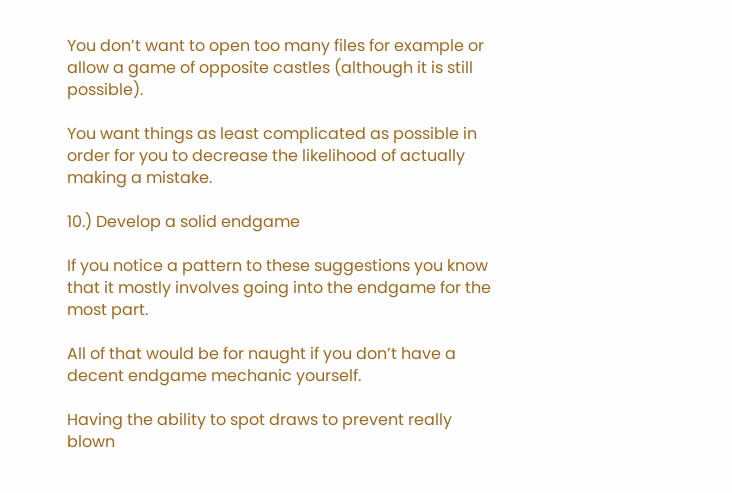You don’t want to open too many files for example or allow a game of opposite castles (although it is still possible).

You want things as least complicated as possible in order for you to decrease the likelihood of actually making a mistake.

10.) Develop a solid endgame

If you notice a pattern to these suggestions you know that it mostly involves going into the endgame for the most part.

All of that would be for naught if you don’t have a decent endgame mechanic yourself.

Having the ability to spot draws to prevent really blown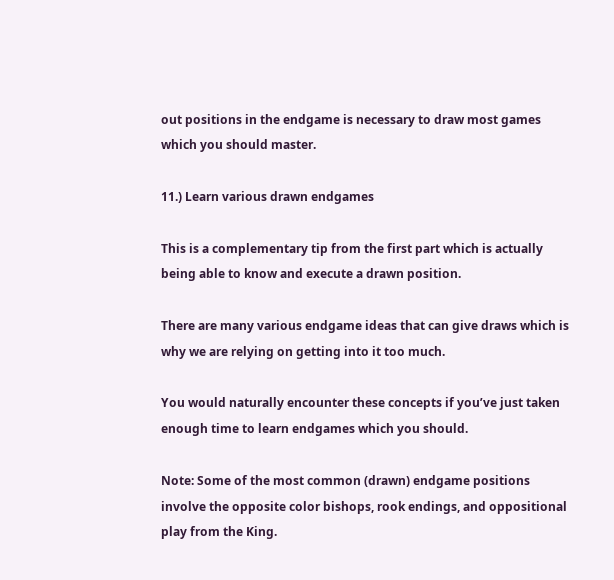out positions in the endgame is necessary to draw most games which you should master.

11.) Learn various drawn endgames

This is a complementary tip from the first part which is actually being able to know and execute a drawn position.

There are many various endgame ideas that can give draws which is why we are relying on getting into it too much.

You would naturally encounter these concepts if you’ve just taken enough time to learn endgames which you should.

Note: Some of the most common (drawn) endgame positions involve the opposite color bishops, rook endings, and oppositional play from the King.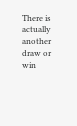There is actually another draw or win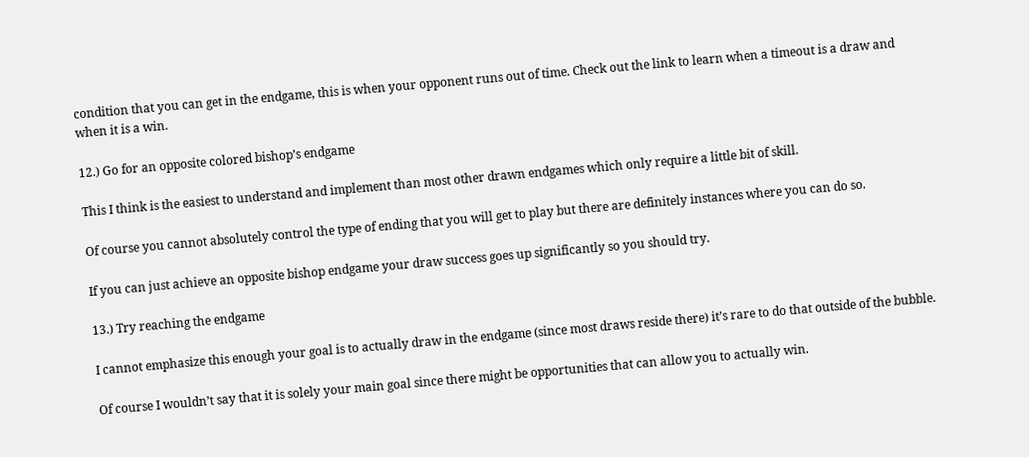condition that you can get in the endgame, this is when your opponent runs out of time. Check out the link to learn when a timeout is a draw and when it is a win.

12.) Go for an opposite colored bishop’s endgame

This I think is the easiest to understand and implement than most other drawn endgames which only require a little bit of skill.

Of course you cannot absolutely control the type of ending that you will get to play but there are definitely instances where you can do so.

If you can just achieve an opposite bishop endgame your draw success goes up significantly so you should try.

13.) Try reaching the endgame

I cannot emphasize this enough your goal is to actually draw in the endgame (since most draws reside there) it’s rare to do that outside of the bubble.

Of course I wouldn’t say that it is solely your main goal since there might be opportunities that can allow you to actually win.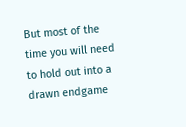But most of the time you will need to hold out into a drawn endgame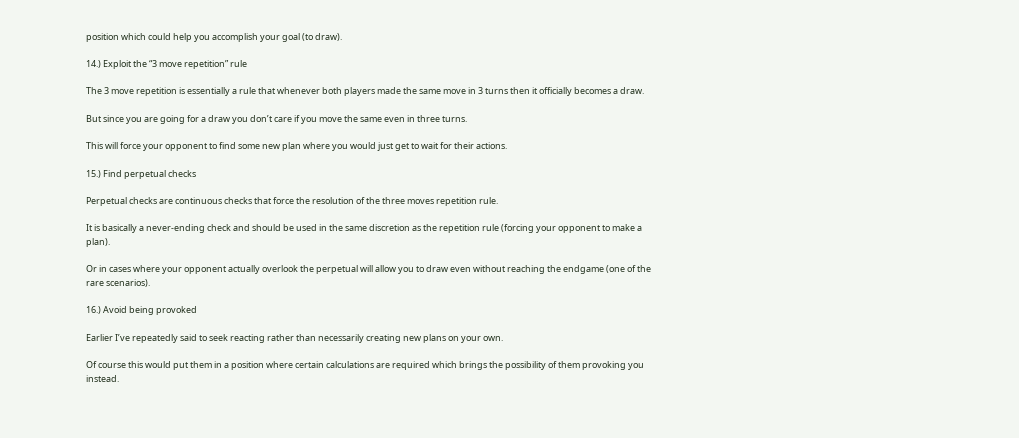position which could help you accomplish your goal (to draw).

14.) Exploit the “3 move repetition” rule

The 3 move repetition is essentially a rule that whenever both players made the same move in 3 turns then it officially becomes a draw.

But since you are going for a draw you don’t care if you move the same even in three turns.

This will force your opponent to find some new plan where you would just get to wait for their actions.

15.) Find perpetual checks

Perpetual checks are continuous checks that force the resolution of the three moves repetition rule.

It is basically a never-ending check and should be used in the same discretion as the repetition rule (forcing your opponent to make a plan).

Or in cases where your opponent actually overlook the perpetual will allow you to draw even without reaching the endgame (one of the rare scenarios).

16.) Avoid being provoked

Earlier I’ve repeatedly said to seek reacting rather than necessarily creating new plans on your own.

Of course this would put them in a position where certain calculations are required which brings the possibility of them provoking you instead.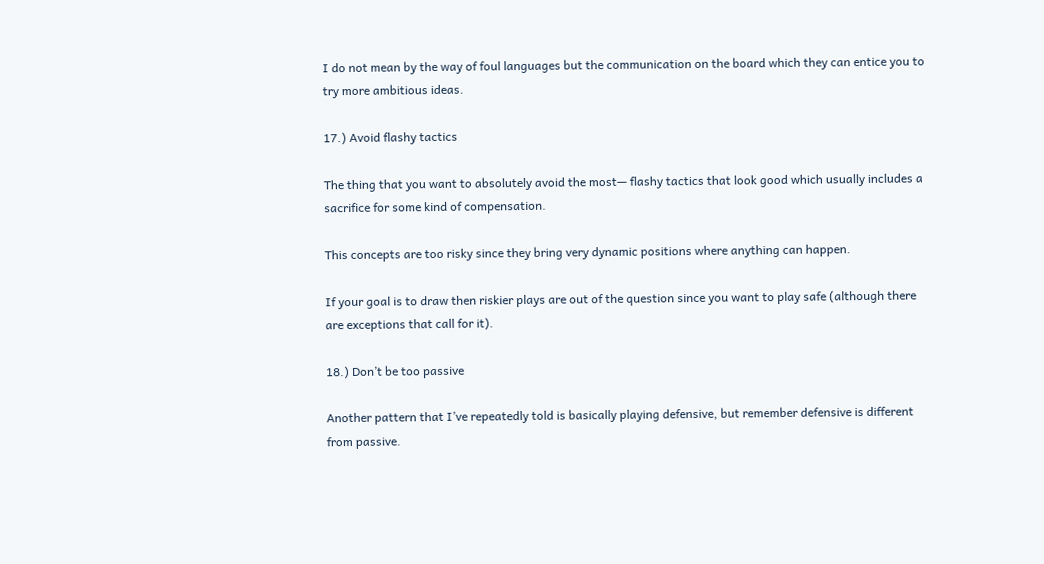I do not mean by the way of foul languages but the communication on the board which they can entice you to try more ambitious ideas.

17.) Avoid flashy tactics

The thing that you want to absolutely avoid the most— flashy tactics that look good which usually includes a sacrifice for some kind of compensation.

This concepts are too risky since they bring very dynamic positions where anything can happen.

If your goal is to draw then riskier plays are out of the question since you want to play safe (although there are exceptions that call for it).

18.) Don’t be too passive

Another pattern that I’ve repeatedly told is basically playing defensive, but remember defensive is different from passive.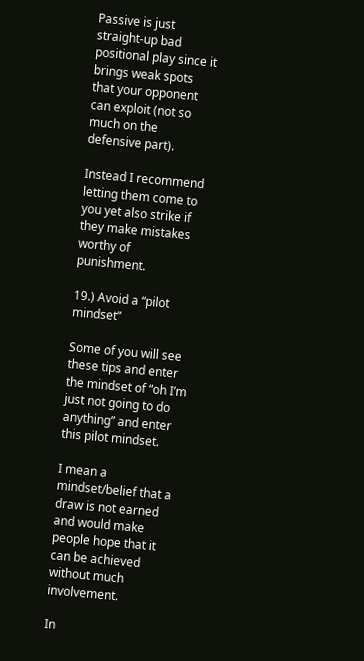Passive is just straight-up bad positional play since it brings weak spots that your opponent can exploit (not so much on the defensive part).

Instead I recommend letting them come to you yet also strike if they make mistakes worthy of punishment.

19.) Avoid a “pilot mindset”

Some of you will see these tips and enter the mindset of “oh I’m just not going to do anything” and enter this pilot mindset.

I mean a mindset/belief that a draw is not earned and would make people hope that it can be achieved without much involvement.

In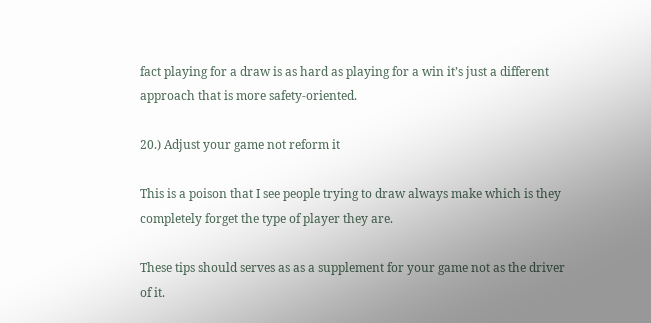fact playing for a draw is as hard as playing for a win it’s just a different approach that is more safety-oriented.

20.) Adjust your game not reform it

This is a poison that I see people trying to draw always make which is they completely forget the type of player they are.

These tips should serves as as a supplement for your game not as the driver of it.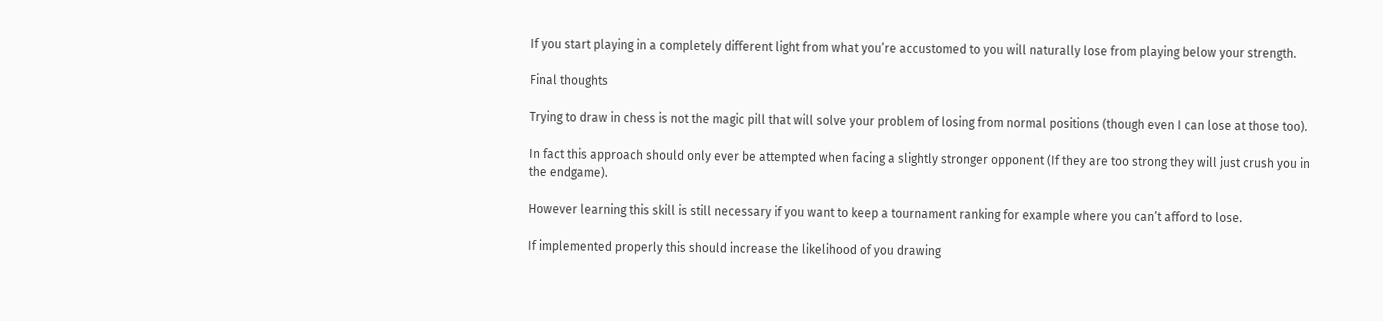If you start playing in a completely different light from what you’re accustomed to you will naturally lose from playing below your strength.

Final thoughts

Trying to draw in chess is not the magic pill that will solve your problem of losing from normal positions (though even I can lose at those too).

In fact this approach should only ever be attempted when facing a slightly stronger opponent (If they are too strong they will just crush you in the endgame).

However learning this skill is still necessary if you want to keep a tournament ranking for example where you can’t afford to lose.

If implemented properly this should increase the likelihood of you drawing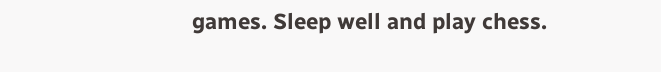games. Sleep well and play chess.